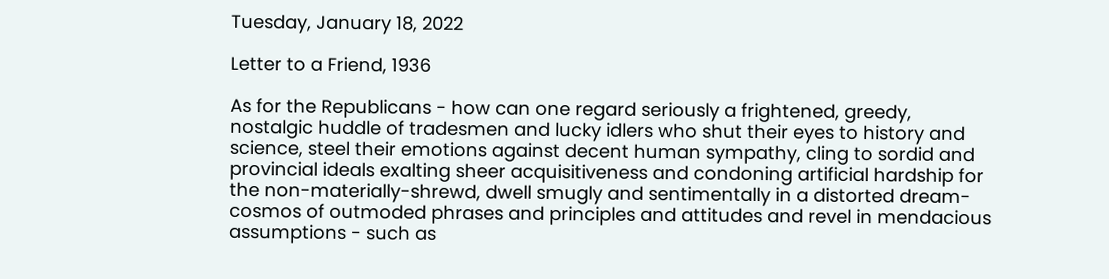Tuesday, January 18, 2022

Letter to a Friend, 1936

As for the Republicans - how can one regard seriously a frightened, greedy, nostalgic huddle of tradesmen and lucky idlers who shut their eyes to history and science, steel their emotions against decent human sympathy, cling to sordid and provincial ideals exalting sheer acquisitiveness and condoning artificial hardship for the non-materially-shrewd, dwell smugly and sentimentally in a distorted dream-cosmos of outmoded phrases and principles and attitudes and revel in mendacious assumptions - such as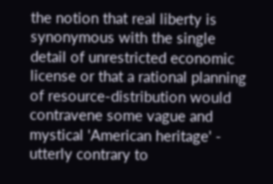the notion that real liberty is synonymous with the single detail of unrestricted economic license or that a rational planning of resource-distribution would contravene some vague and mystical 'American heritage' - utterly contrary to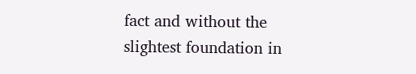fact and without the slightest foundation in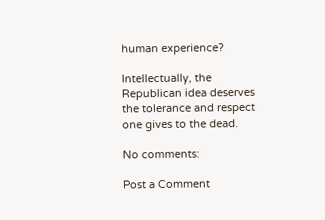human experience?

Intellectually, the Republican idea deserves the tolerance and respect one gives to the dead.

No comments:

Post a Comment